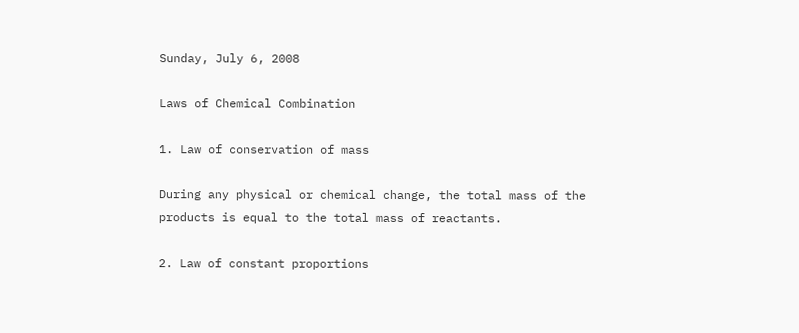Sunday, July 6, 2008

Laws of Chemical Combination

1. Law of conservation of mass

During any physical or chemical change, the total mass of the products is equal to the total mass of reactants.

2. Law of constant proportions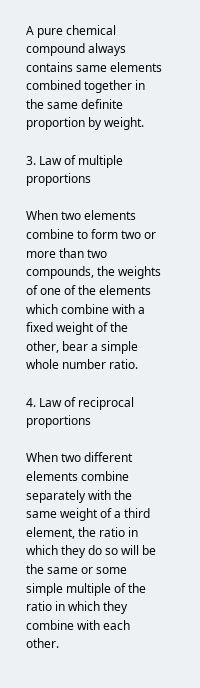A pure chemical compound always contains same elements combined together in the same definite proportion by weight.

3. Law of multiple proportions

When two elements combine to form two or more than two compounds, the weights of one of the elements which combine with a fixed weight of the other, bear a simple whole number ratio.

4. Law of reciprocal proportions

When two different elements combine separately with the same weight of a third element, the ratio in which they do so will be the same or some simple multiple of the ratio in which they combine with each other.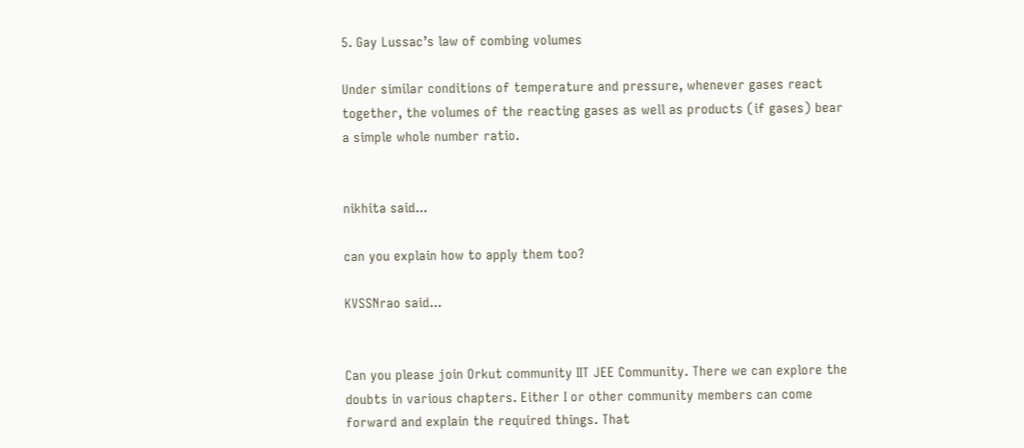5. Gay Lussac’s law of combing volumes

Under similar conditions of temperature and pressure, whenever gases react together, the volumes of the reacting gases as well as products (if gases) bear a simple whole number ratio.


nikhita said...

can you explain how to apply them too?

KVSSNrao said...


Can you please join Orkut community IIT JEE Community. There we can explore the doubts in various chapters. Either I or other community members can come forward and explain the required things. That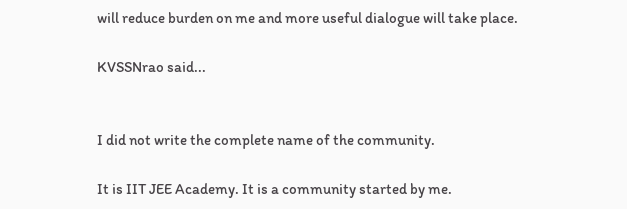will reduce burden on me and more useful dialogue will take place.

KVSSNrao said...


I did not write the complete name of the community.

It is IIT JEE Academy. It is a community started by me.